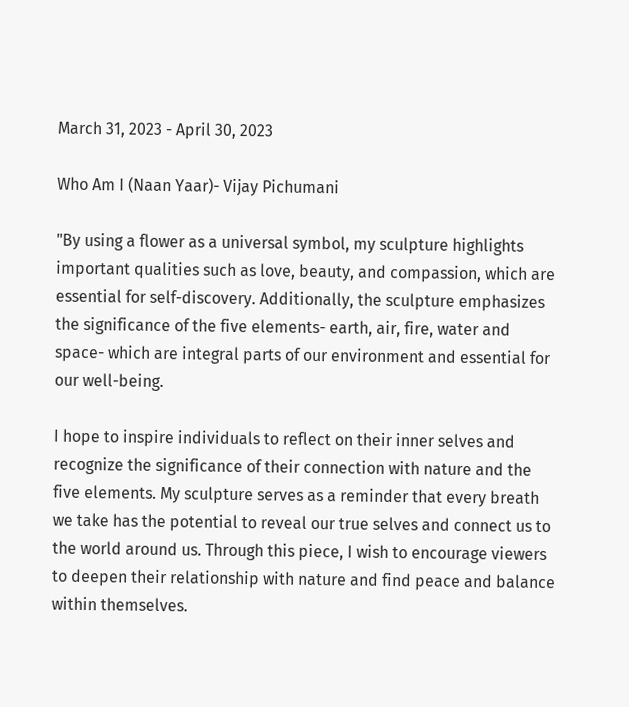March 31, 2023 - April 30, 2023

Who Am I (Naan Yaar)- Vijay Pichumani

"By using a flower as a universal symbol, my sculpture highlights important qualities such as love, beauty, and compassion, which are essential for self-discovery. Additionally, the sculpture emphasizes the significance of the five elements- earth, air, fire, water and space- which are integral parts of our environment and essential for our well-being.

I hope to inspire individuals to reflect on their inner selves and recognize the significance of their connection with nature and the five elements. My sculpture serves as a reminder that every breath we take has the potential to reveal our true selves and connect us to the world around us. Through this piece, I wish to encourage viewers to deepen their relationship with nature and find peace and balance within themselves.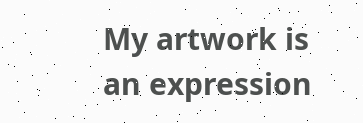My artwork is an expression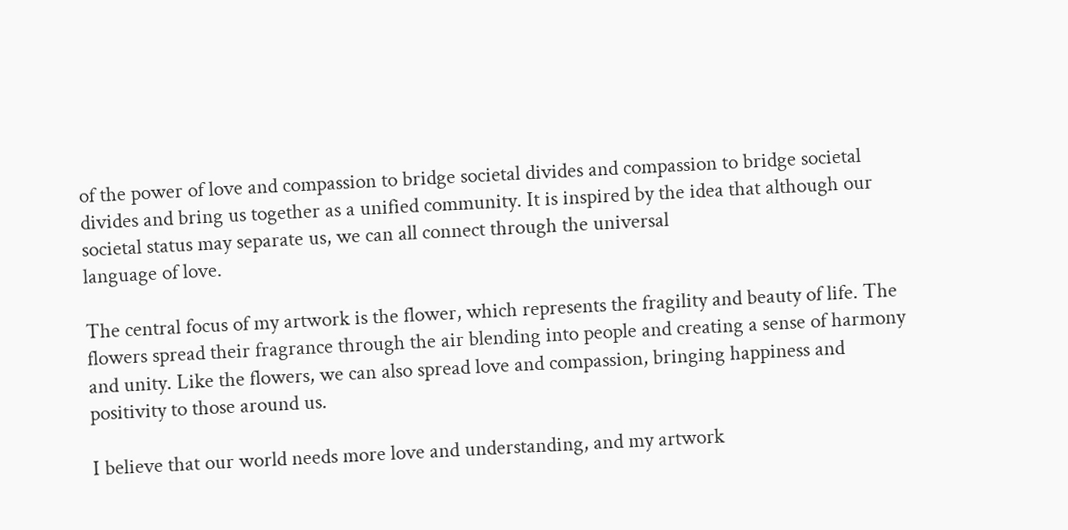of the power of love and compassion to bridge societal divides and compassion to bridge societal divides and bring us together as a unified community. It is inspired by the idea that although our societal status may separate us, we can all connect through the universal
language of love.

The central focus of my artwork is the flower, which represents the fragility and beauty of life. The flowers spread their fragrance through the air blending into people and creating a sense of harmony and unity. Like the flowers, we can also spread love and compassion, bringing happiness and positivity to those around us.

I believe that our world needs more love and understanding, and my artwork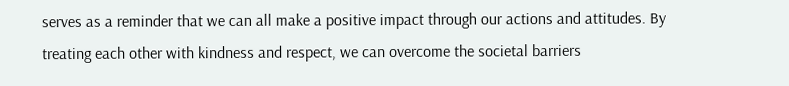serves as a reminder that we can all make a positive impact through our actions and attitudes. By treating each other with kindness and respect, we can overcome the societal barriers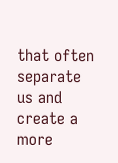that often separate us and create a more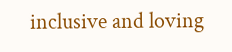inclusive and loving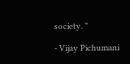society. "

- Vijay Pichumani